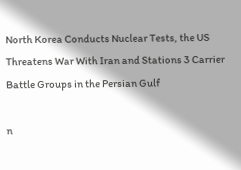North Korea Conducts Nuclear Tests, the US Threatens War With Iran and Stations 3 Carrier Battle Groups in the Persian Gulf

n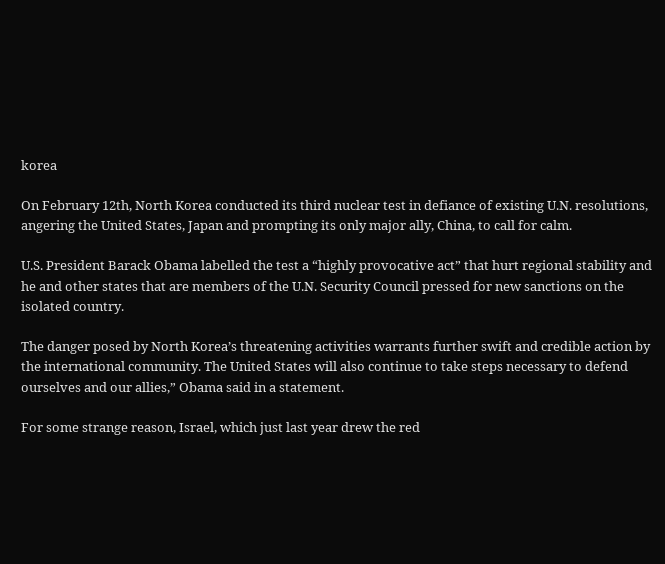korea

On February 12th, North Korea conducted its third nuclear test in defiance of existing U.N. resolutions, angering the United States, Japan and prompting its only major ally, China, to call for calm.

U.S. President Barack Obama labelled the test a “highly provocative act” that hurt regional stability and he and other states that are members of the U.N. Security Council pressed for new sanctions on the isolated country.

The danger posed by North Korea’s threatening activities warrants further swift and credible action by the international community. The United States will also continue to take steps necessary to defend ourselves and our allies,” Obama said in a statement.

For some strange reason, Israel, which just last year drew the red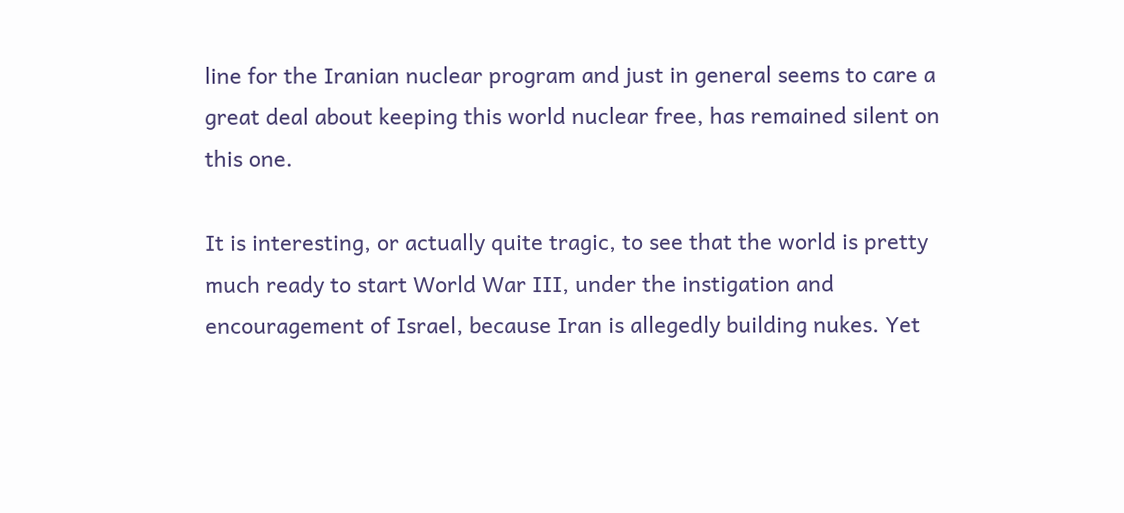line for the Iranian nuclear program and just in general seems to care a great deal about keeping this world nuclear free, has remained silent on this one.

It is interesting, or actually quite tragic, to see that the world is pretty much ready to start World War III, under the instigation and encouragement of Israel, because Iran is allegedly building nukes. Yet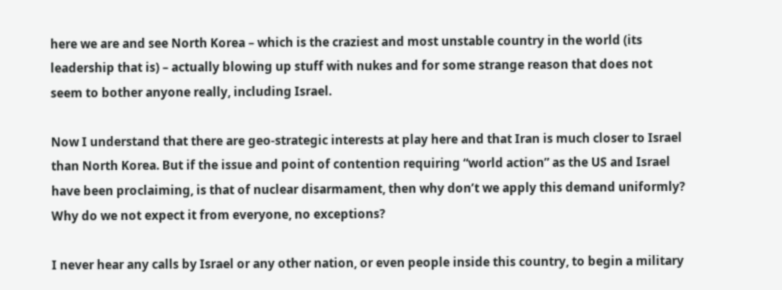here we are and see North Korea – which is the craziest and most unstable country in the world (its leadership that is) – actually blowing up stuff with nukes and for some strange reason that does not seem to bother anyone really, including Israel.

Now I understand that there are geo-strategic interests at play here and that Iran is much closer to Israel than North Korea. But if the issue and point of contention requiring “world action” as the US and Israel have been proclaiming, is that of nuclear disarmament, then why don’t we apply this demand uniformly? Why do we not expect it from everyone, no exceptions?

I never hear any calls by Israel or any other nation, or even people inside this country, to begin a military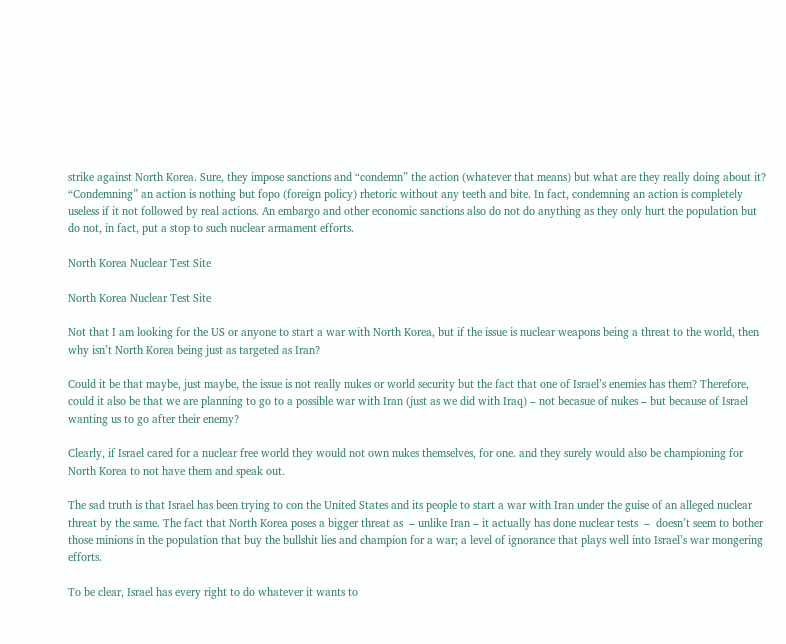strike against North Korea. Sure, they impose sanctions and “condemn” the action (whatever that means) but what are they really doing about it? “Condemning” an action is nothing but fopo (foreign policy) rhetoric without any teeth and bite. In fact, condemning an action is completely useless if it not followed by real actions. An embargo and other economic sanctions also do not do anything as they only hurt the population but do not, in fact, put a stop to such nuclear armament efforts.

North Korea Nuclear Test Site

North Korea Nuclear Test Site

Not that I am looking for the US or anyone to start a war with North Korea, but if the issue is nuclear weapons being a threat to the world, then why isn’t North Korea being just as targeted as Iran?

Could it be that maybe, just maybe, the issue is not really nukes or world security but the fact that one of Israel’s enemies has them? Therefore, could it also be that we are planning to go to a possible war with Iran (just as we did with Iraq) – not becasue of nukes – but because of Israel wanting us to go after their enemy?

Clearly, if Israel cared for a nuclear free world they would not own nukes themselves, for one. and they surely would also be championing for North Korea to not have them and speak out.

The sad truth is that Israel has been trying to con the United States and its people to start a war with Iran under the guise of an alleged nuclear threat by the same. The fact that North Korea poses a bigger threat as  – unlike Iran – it actually has done nuclear tests  –  doesn’t seem to bother those minions in the population that buy the bullshit lies and champion for a war; a level of ignorance that plays well into Israel’s war mongering efforts.

To be clear, Israel has every right to do whatever it wants to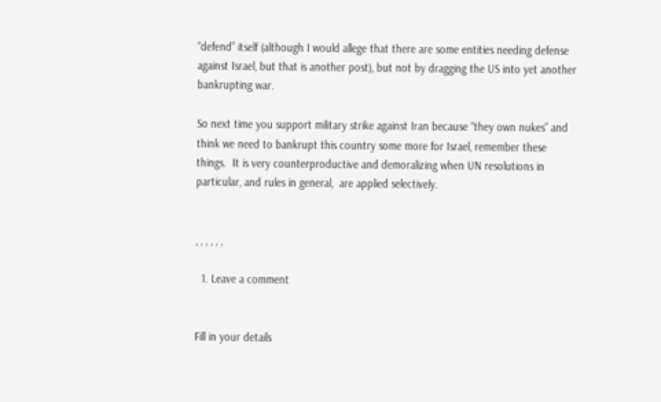“defend” itself (although I would allege that there are some entities needing defense against Israel, but that is another post), but not by dragging the US into yet another bankrupting war.

So next time you support military strike against Iran because “they own nukes” and think we need to bankrupt this country some more for Israel, remember these things.  It is very counterproductive and demoralizing when UN resolutions in particular, and rules in general,  are applied selectively.


, , , , , ,

  1. Leave a comment


Fill in your details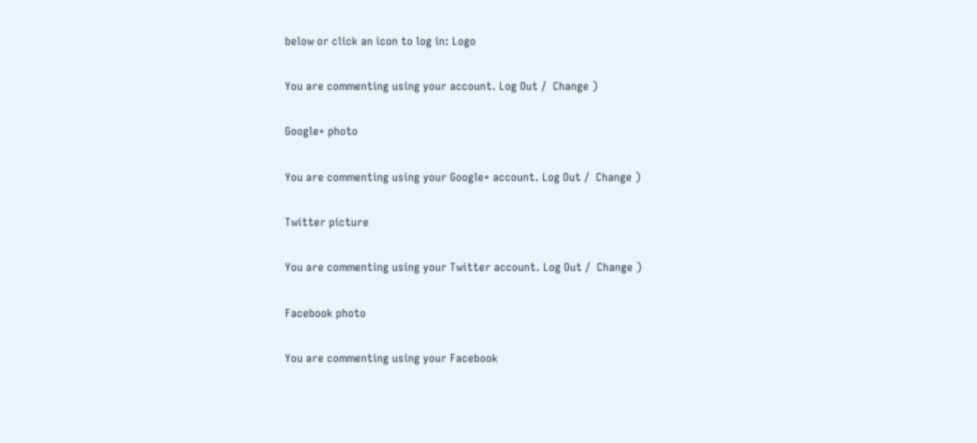below or click an icon to log in: Logo

You are commenting using your account. Log Out /  Change )

Google+ photo

You are commenting using your Google+ account. Log Out /  Change )

Twitter picture

You are commenting using your Twitter account. Log Out /  Change )

Facebook photo

You are commenting using your Facebook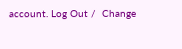account. Log Out /  Change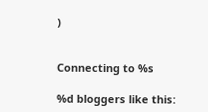)


Connecting to %s

%d bloggers like this: